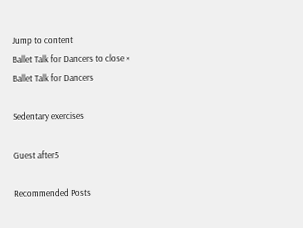Jump to content
Ballet Talk for Dancers to close ×
Ballet Talk for Dancers

Sedentary exercises

Guest after5

Recommended Posts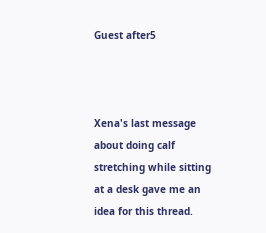Guest after5



Xena's last message about doing calf stretching while sitting at a desk gave me an idea for this thread.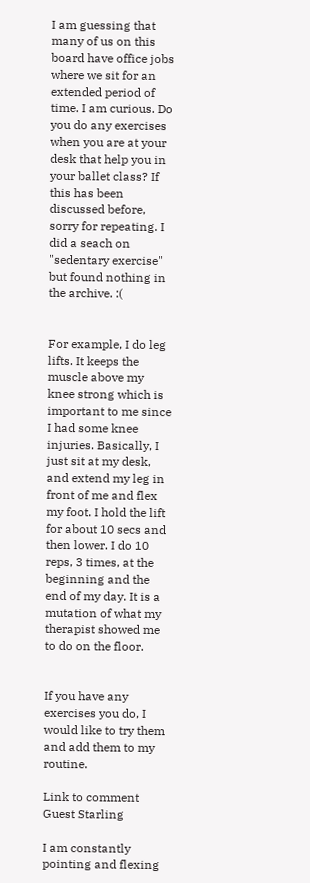I am guessing that many of us on this board have office jobs where we sit for an extended period of time. I am curious. Do you do any exercises when you are at your desk that help you in your ballet class? If this has been discussed before, sorry for repeating. I did a seach on "sedentary exercise" but found nothing in the archive. :(


For example, I do leg lifts. It keeps the muscle above my knee strong which is important to me since I had some knee injuries. Basically, I just sit at my desk, and extend my leg in front of me and flex my foot. I hold the lift for about 10 secs and then lower. I do 10 reps, 3 times, at the beginning and the end of my day. It is a mutation of what my therapist showed me to do on the floor.


If you have any exercises you do, I would like to try them and add them to my routine.

Link to comment
Guest Starling

I am constantly pointing and flexing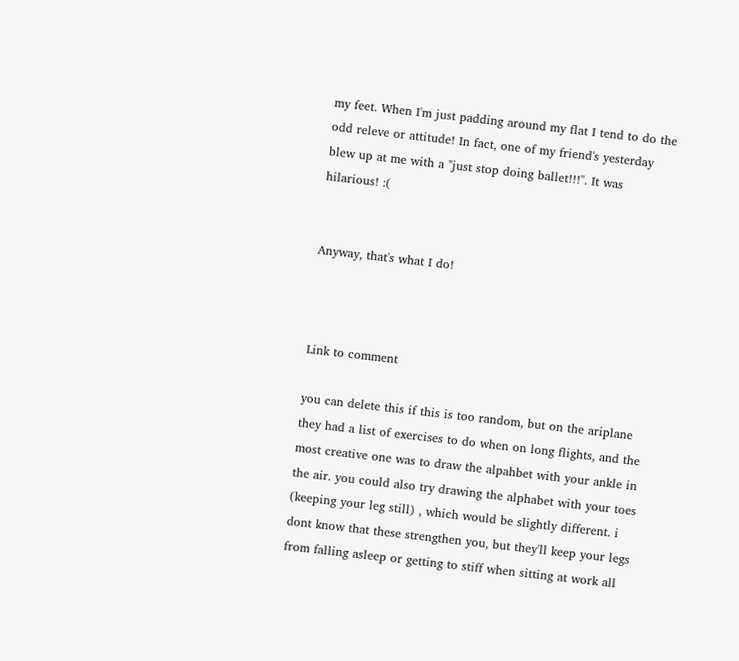my feet. When I'm just padding around my flat I tend to do the odd releve or attitude! In fact, one of my friend's yesterday blew up at me with a "just stop doing ballet!!!". It was hilarious! :(


Anyway, that's what I do!



Link to comment

you can delete this if this is too random, but on the ariplane they had a list of exercises to do when on long flights, and the most creative one was to draw the alpahbet with your ankle in the air. you could also try drawing the alphabet with your toes (keeping your leg still) , which would be slightly different. i dont know that these strengthen you, but they'll keep your legs from falling asleep or getting to stiff when sitting at work all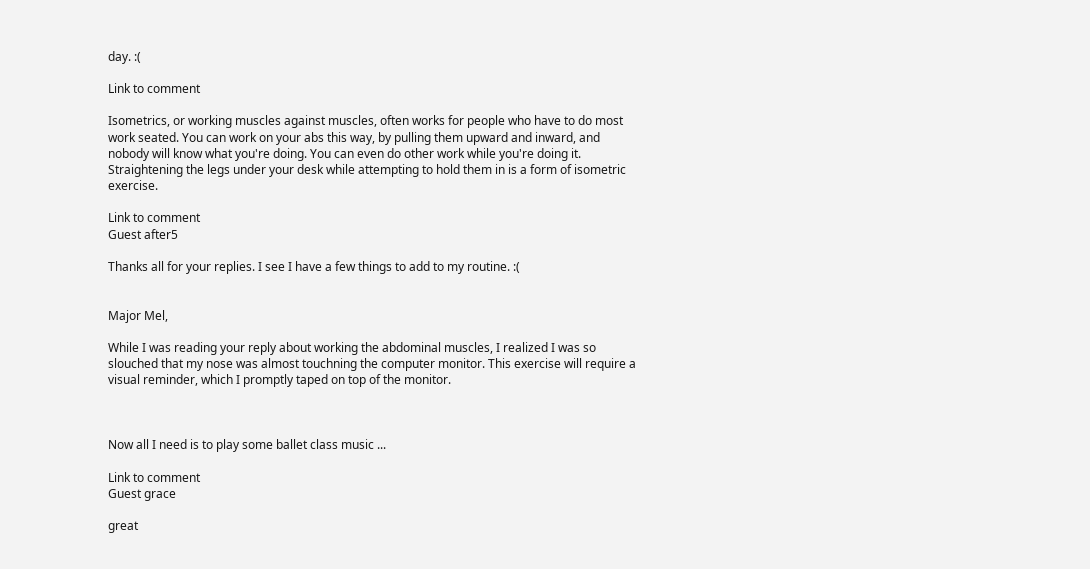day. :(

Link to comment

Isometrics, or working muscles against muscles, often works for people who have to do most work seated. You can work on your abs this way, by pulling them upward and inward, and nobody will know what you're doing. You can even do other work while you're doing it. Straightening the legs under your desk while attempting to hold them in is a form of isometric exercise.

Link to comment
Guest after5

Thanks all for your replies. I see I have a few things to add to my routine. :(


Major Mel,

While I was reading your reply about working the abdominal muscles, I realized I was so slouched that my nose was almost touchning the computer monitor. This exercise will require a visual reminder, which I promptly taped on top of the monitor.



Now all I need is to play some ballet class music ...

Link to comment
Guest grace

great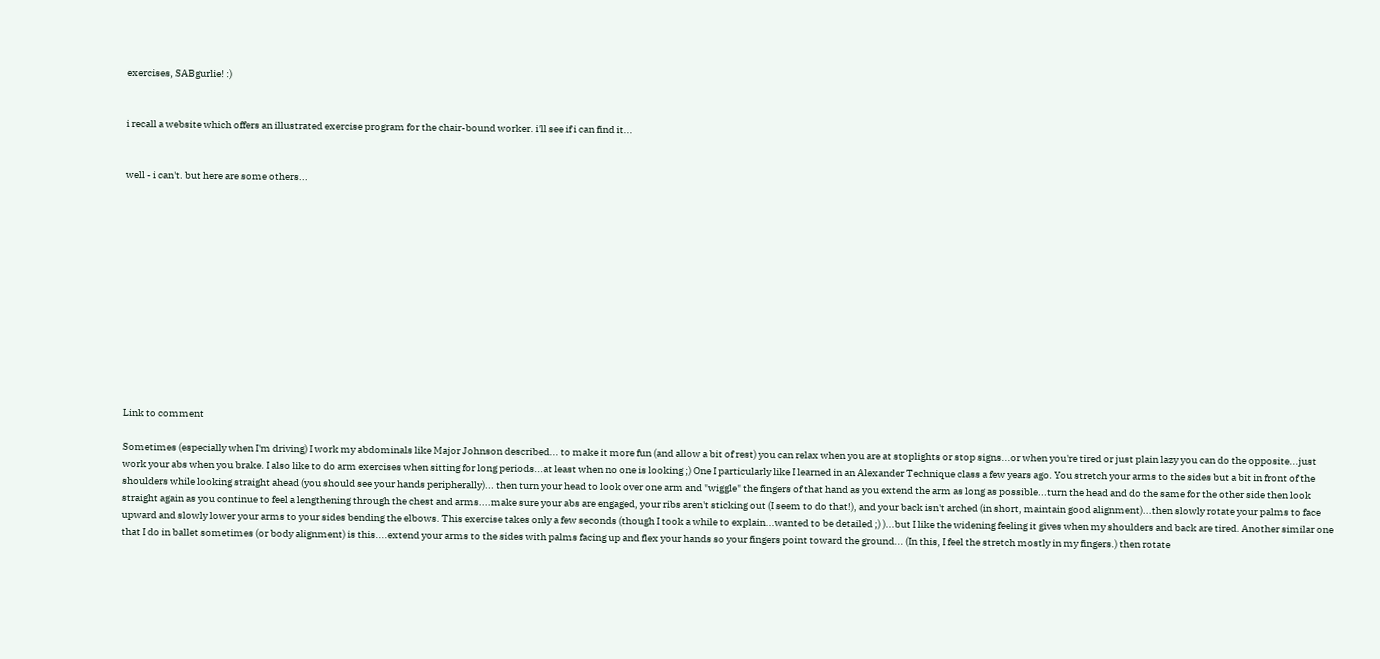exercises, SABgurlie! :)


i recall a website which offers an illustrated exercise program for the chair-bound worker. i'll see if i can find it...


well - i can't. but here are some others...













Link to comment

Sometimes (especially when I'm driving) I work my abdominals like Major Johnson described... to make it more fun (and allow a bit of rest) you can relax when you are at stoplights or stop signs...or when you're tired or just plain lazy you can do the opposite...just work your abs when you brake. I also like to do arm exercises when sitting for long periods...at least when no one is looking ;) One I particularly like I learned in an Alexander Technique class a few years ago. You stretch your arms to the sides but a bit in front of the shoulders while looking straight ahead (you should see your hands peripherally)... then turn your head to look over one arm and "wiggle" the fingers of that hand as you extend the arm as long as possible...turn the head and do the same for the other side then look straight again as you continue to feel a lengthening through the chest and arms....make sure your abs are engaged, your ribs aren't sticking out (I seem to do that!), and your back isn't arched (in short, maintain good alignment)...then slowly rotate your palms to face upward and slowly lower your arms to your sides bending the elbows. This exercise takes only a few seconds (though I took a while to explain...wanted to be detailed ;) )...but I like the widening feeling it gives when my shoulders and back are tired. Another similar one that I do in ballet sometimes (or body alignment) is this....extend your arms to the sides with palms facing up and flex your hands so your fingers point toward the ground... (In this, I feel the stretch mostly in my fingers.) then rotate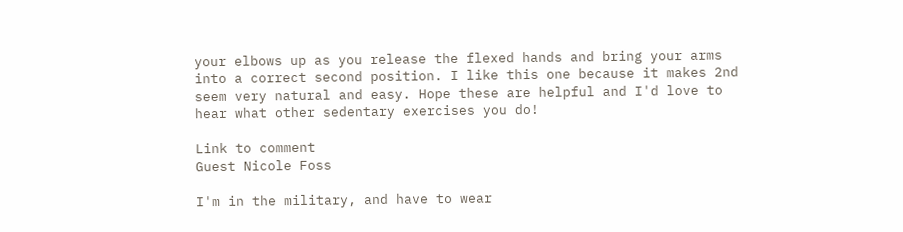your elbows up as you release the flexed hands and bring your arms into a correct second position. I like this one because it makes 2nd seem very natural and easy. Hope these are helpful and I'd love to hear what other sedentary exercises you do!

Link to comment
Guest Nicole Foss

I'm in the military, and have to wear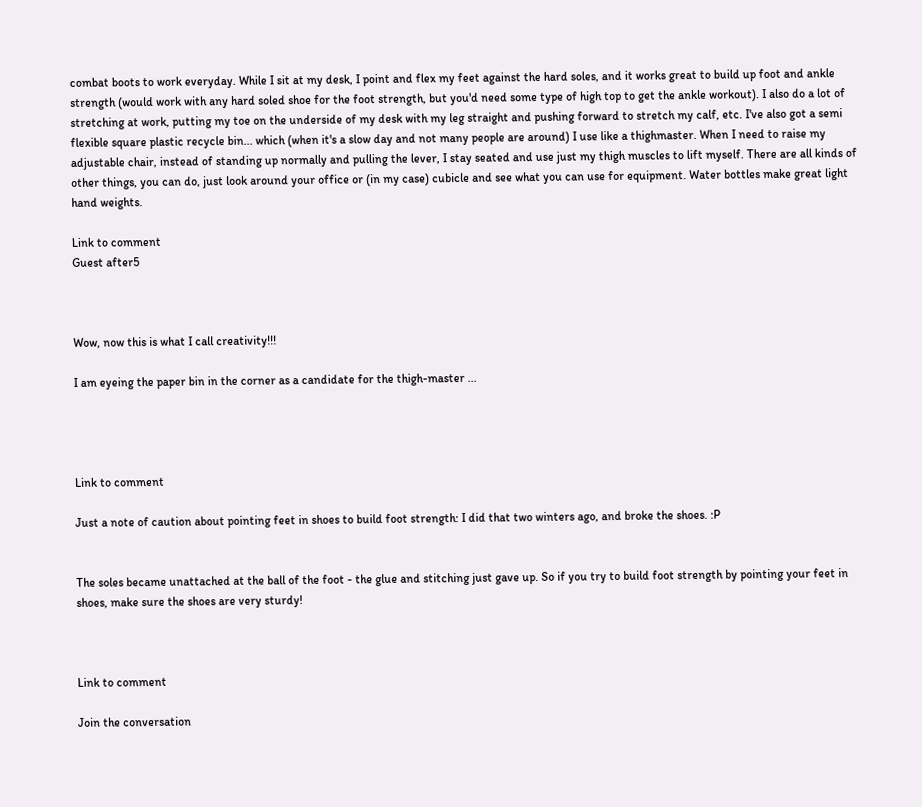combat boots to work everyday. While I sit at my desk, I point and flex my feet against the hard soles, and it works great to build up foot and ankle strength (would work with any hard soled shoe for the foot strength, but you'd need some type of high top to get the ankle workout). I also do a lot of stretching at work, putting my toe on the underside of my desk with my leg straight and pushing forward to stretch my calf, etc. I've also got a semi flexible square plastic recycle bin... which (when it's a slow day and not many people are around) I use like a thighmaster. When I need to raise my adjustable chair, instead of standing up normally and pulling the lever, I stay seated and use just my thigh muscles to lift myself. There are all kinds of other things, you can do, just look around your office or (in my case) cubicle and see what you can use for equipment. Water bottles make great light hand weights.

Link to comment
Guest after5



Wow, now this is what I call creativity!!!

I am eyeing the paper bin in the corner as a candidate for the thigh-master ...




Link to comment

Just a note of caution about pointing feet in shoes to build foot strength: I did that two winters ago, and broke the shoes. :P


The soles became unattached at the ball of the foot - the glue and stitching just gave up. So if you try to build foot strength by pointing your feet in shoes, make sure the shoes are very sturdy!



Link to comment

Join the conversation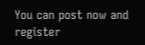You can post now and register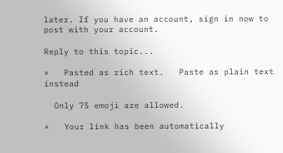later. If you have an account, sign in now to post with your account.

Reply to this topic...

×   Pasted as rich text.   Paste as plain text instead

  Only 75 emoji are allowed.

×   Your link has been automatically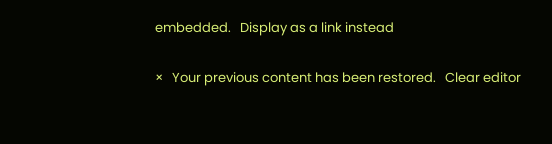embedded.   Display as a link instead

×   Your previous content has been restored.   Clear editor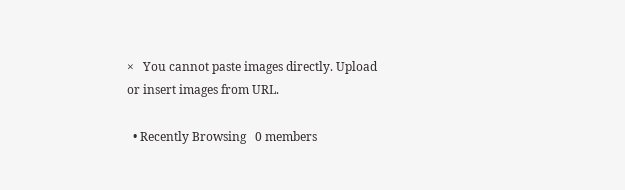×   You cannot paste images directly. Upload or insert images from URL.

  • Recently Browsing   0 members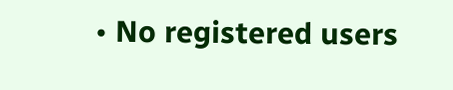• No registered users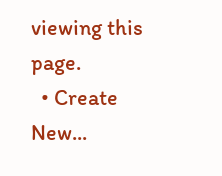viewing this page.
  • Create New...